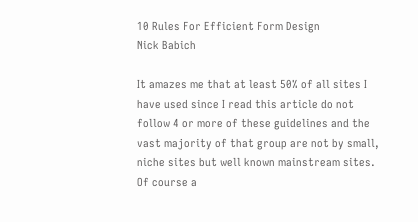10 Rules For Efficient Form Design
Nick Babich

It amazes me that at least 50% of all sites I have used since I read this article do not follow 4 or more of these guidelines and the vast majority of that group are not by small, niche sites but well known mainstream sites. Of course a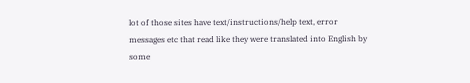lot of those sites have text/instructions/help text, error messages etc that read like they were translated into English by some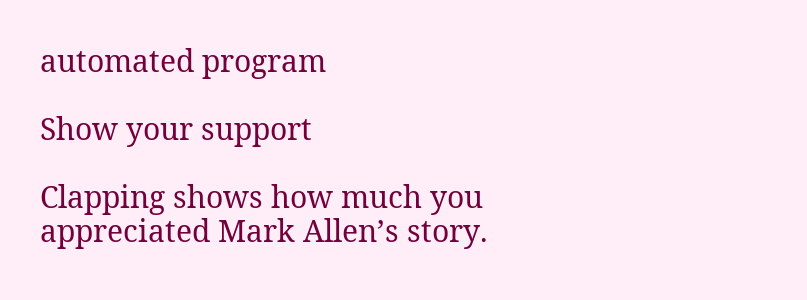automated program

Show your support

Clapping shows how much you appreciated Mark Allen’s story.